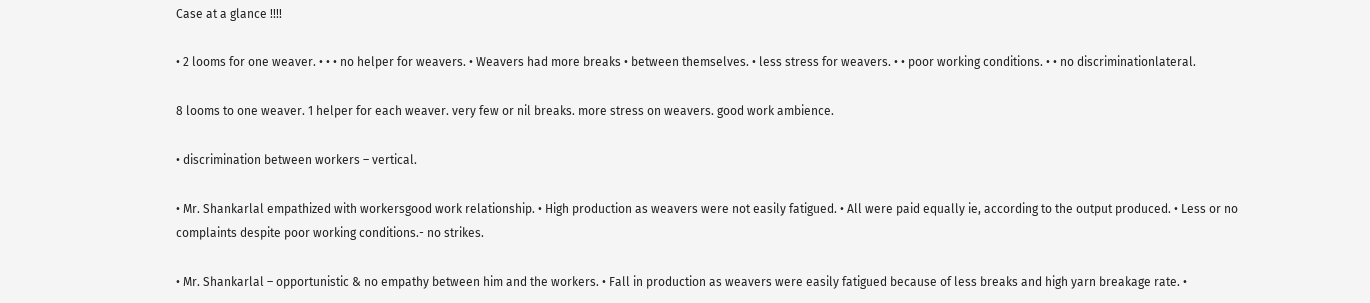Case at a glance !!!!

• 2 looms for one weaver. • • • no helper for weavers. • Weavers had more breaks • between themselves. • less stress for weavers. • • poor working conditions. • • no discriminationlateral.

8 looms to one weaver. 1 helper for each weaver. very few or nil breaks. more stress on weavers. good work ambience.

• discrimination between workers – vertical.

• Mr. Shankarlal empathized with workersgood work relationship. • High production as weavers were not easily fatigued. • All were paid equally ie, according to the output produced. • Less or no complaints despite poor working conditions.- no strikes.

• Mr. Shankarlal – opportunistic & no empathy between him and the workers. • Fall in production as weavers were easily fatigued because of less breaks and high yarn breakage rate. •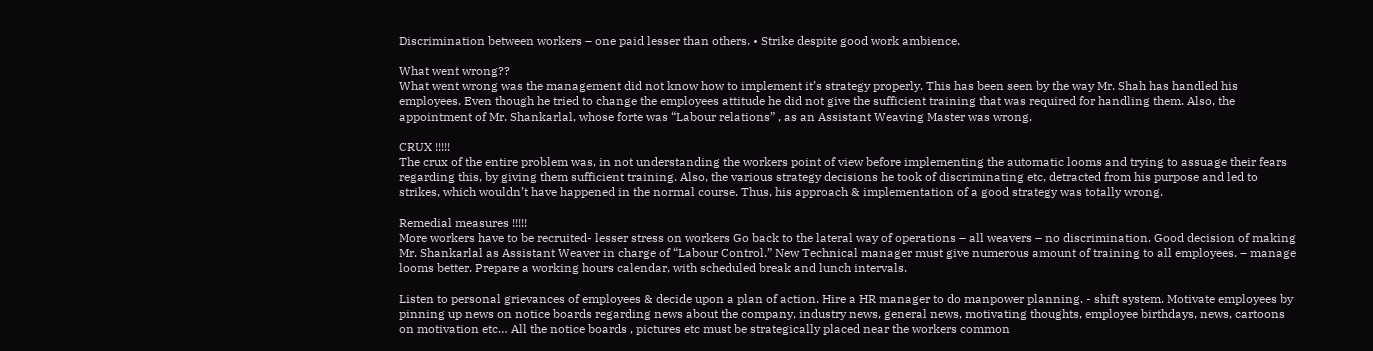Discrimination between workers – one paid lesser than others. • Strike despite good work ambience.

What went wrong??
What went wrong was the management did not know how to implement it’s strategy properly. This has been seen by the way Mr. Shah has handled his employees. Even though he tried to change the employees attitude he did not give the sufficient training that was required for handling them. Also, the appointment of Mr. Shankarlal, whose forte was “Labour relations” , as an Assistant Weaving Master was wrong.

CRUX !!!!!
The crux of the entire problem was, in not understanding the workers point of view before implementing the automatic looms and trying to assuage their fears regarding this, by giving them sufficient training. Also, the various strategy decisions he took of discriminating etc, detracted from his purpose and led to strikes, which wouldn’t have happened in the normal course. Thus, his approach & implementation of a good strategy was totally wrong.

Remedial measures !!!!!
More workers have to be recruited- lesser stress on workers Go back to the lateral way of operations – all weavers – no discrimination. Good decision of making Mr. Shankarlal as Assistant Weaver in charge of “Labour Control.” New Technical manager must give numerous amount of training to all employees. – manage looms better. Prepare a working hours calendar, with scheduled break and lunch intervals.

Listen to personal grievances of employees & decide upon a plan of action. Hire a HR manager to do manpower planning. - shift system. Motivate employees by pinning up news on notice boards regarding news about the company, industry news, general news, motivating thoughts, employee birthdays, news, cartoons on motivation etc… All the notice boards , pictures etc must be strategically placed near the workers common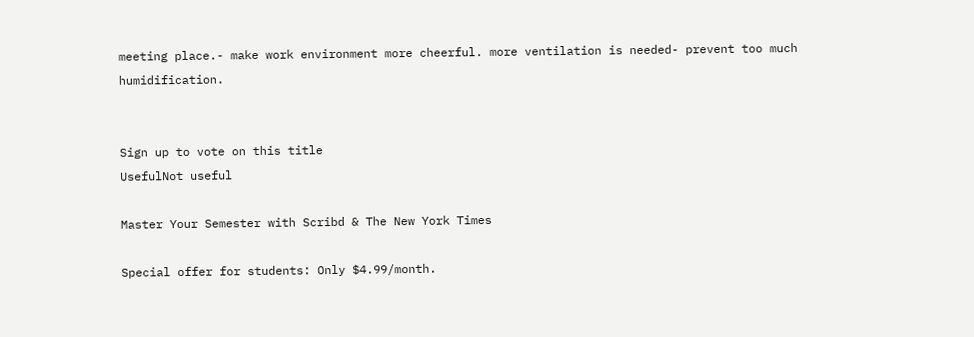meeting place.- make work environment more cheerful. more ventilation is needed- prevent too much humidification.


Sign up to vote on this title
UsefulNot useful

Master Your Semester with Scribd & The New York Times

Special offer for students: Only $4.99/month.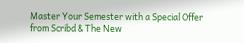Master Your Semester with a Special Offer from Scribd & The New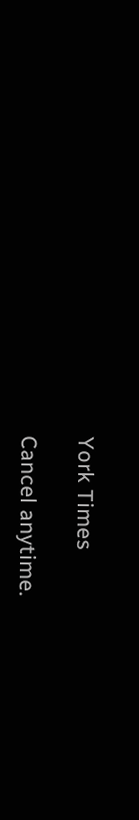York Times

Cancel anytime.